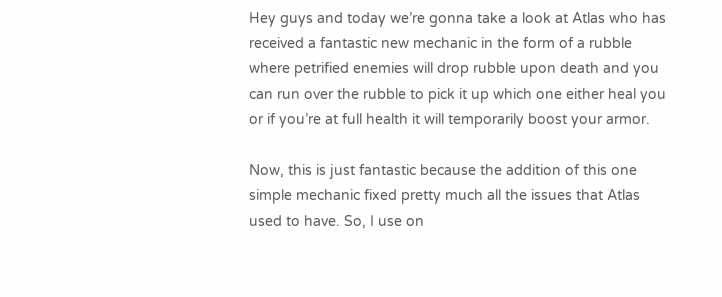Hey guys and today we’re gonna take a look at Atlas who has received a fantastic new mechanic in the form of a rubble where petrified enemies will drop rubble upon death and you can run over the rubble to pick it up which one either heal you or if you’re at full health it will temporarily boost your armor.

Now, this is just fantastic because the addition of this one simple mechanic fixed pretty much all the issues that Atlas used to have. So, I use on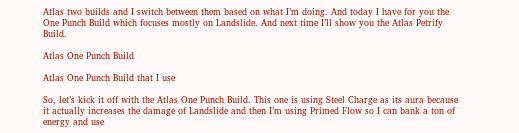Atlas two builds and I switch between them based on what I’m doing. And today I have for you the One Punch Build which focuses mostly on Landslide. And next time I’ll show you the Atlas Petrify Build.

Atlas One Punch Build

Atlas One Punch Build that I use

So, let’s kick it off with the Atlas One Punch Build. This one is using Steel Charge as its aura because it actually increases the damage of Landslide and then I’m using Primed Flow so I can bank a ton of energy and use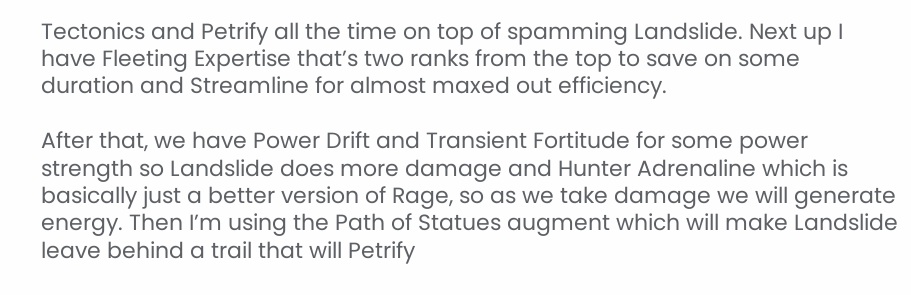Tectonics and Petrify all the time on top of spamming Landslide. Next up I have Fleeting Expertise that’s two ranks from the top to save on some duration and Streamline for almost maxed out efficiency.

After that, we have Power Drift and Transient Fortitude for some power strength so Landslide does more damage and Hunter Adrenaline which is basically just a better version of Rage, so as we take damage we will generate energy. Then I’m using the Path of Statues augment which will make Landslide leave behind a trail that will Petrify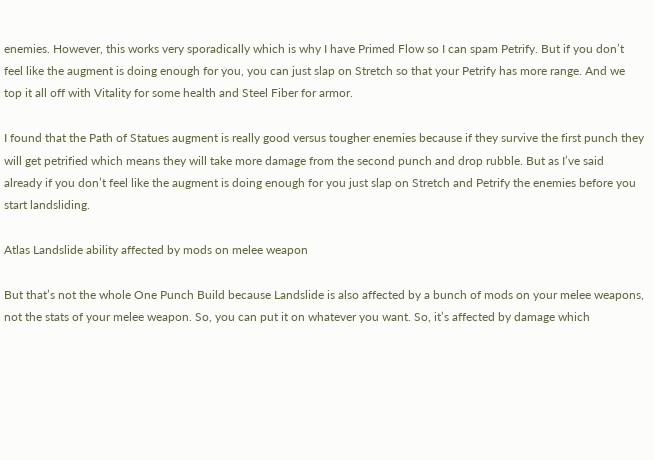enemies. However, this works very sporadically which is why I have Primed Flow so I can spam Petrify. But if you don’t feel like the augment is doing enough for you, you can just slap on Stretch so that your Petrify has more range. And we top it all off with Vitality for some health and Steel Fiber for armor.

I found that the Path of Statues augment is really good versus tougher enemies because if they survive the first punch they will get petrified which means they will take more damage from the second punch and drop rubble. But as I’ve said already if you don’t feel like the augment is doing enough for you just slap on Stretch and Petrify the enemies before you start landsliding.

Atlas Landslide ability affected by mods on melee weapon

But that’s not the whole One Punch Build because Landslide is also affected by a bunch of mods on your melee weapons, not the stats of your melee weapon. So, you can put it on whatever you want. So, it’s affected by damage which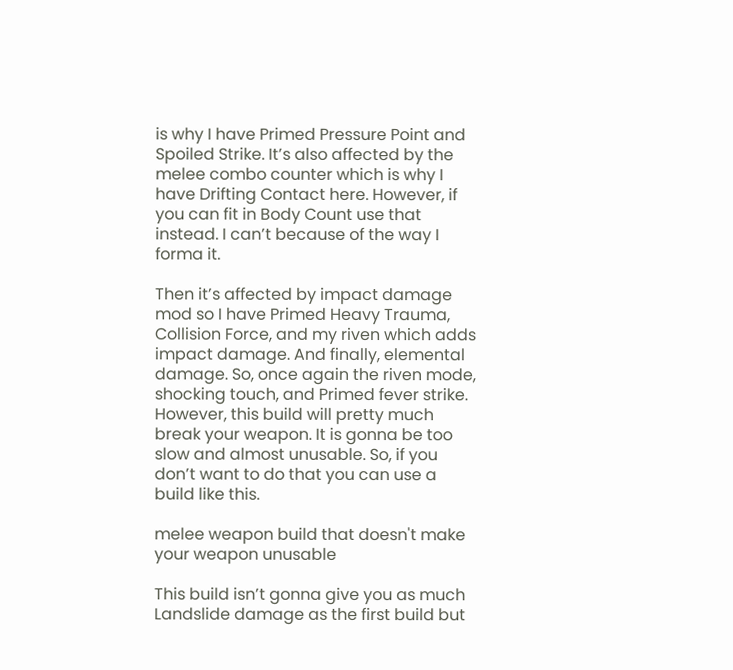is why I have Primed Pressure Point and Spoiled Strike. It’s also affected by the melee combo counter which is why I have Drifting Contact here. However, if you can fit in Body Count use that instead. I can’t because of the way I forma it.

Then it’s affected by impact damage mod so I have Primed Heavy Trauma, Collision Force, and my riven which adds impact damage. And finally, elemental damage. So, once again the riven mode, shocking touch, and Primed fever strike. However, this build will pretty much break your weapon. It is gonna be too slow and almost unusable. So, if you don’t want to do that you can use a build like this.

melee weapon build that doesn't make your weapon unusable

This build isn’t gonna give you as much Landslide damage as the first build but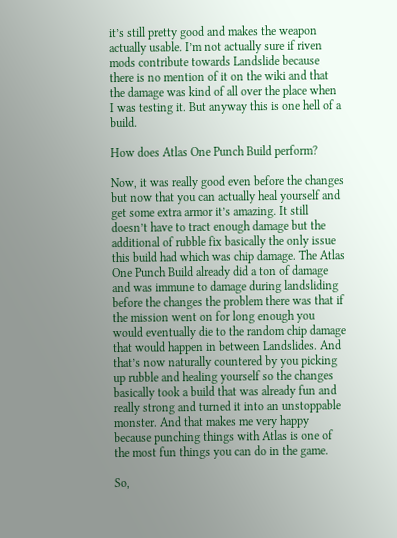it’s still pretty good and makes the weapon actually usable. I’m not actually sure if riven mods contribute towards Landslide because there is no mention of it on the wiki and that the damage was kind of all over the place when I was testing it. But anyway this is one hell of a build.

How does Atlas One Punch Build perform?

Now, it was really good even before the changes but now that you can actually heal yourself and get some extra armor it’s amazing. It still doesn’t have to tract enough damage but the additional of rubble fix basically the only issue this build had which was chip damage. The Atlas One Punch Build already did a ton of damage and was immune to damage during landsliding before the changes the problem there was that if the mission went on for long enough you would eventually die to the random chip damage that would happen in between Landslides. And that’s now naturally countered by you picking up rubble and healing yourself so the changes basically took a build that was already fun and really strong and turned it into an unstoppable monster. And that makes me very happy because punching things with Atlas is one of the most fun things you can do in the game.

So,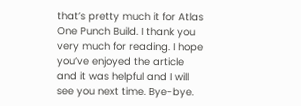that’s pretty much it for Atlas One Punch Build. I thank you very much for reading. I hope you’ve enjoyed the article and it was helpful and I will see you next time. Bye-bye.